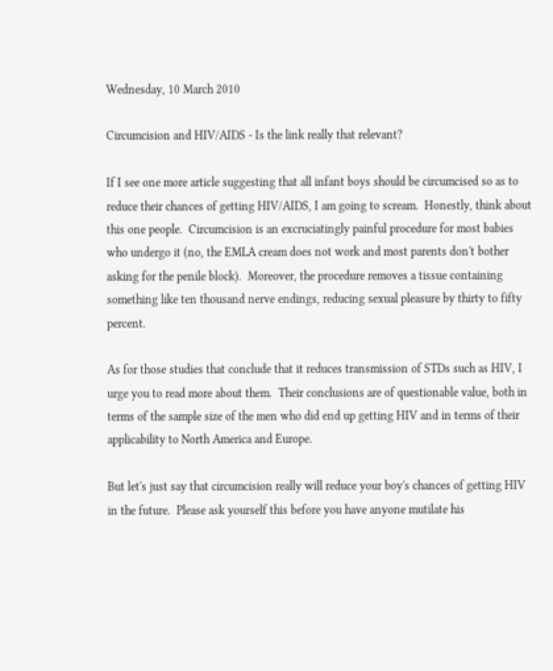Wednesday, 10 March 2010

Circumcision and HIV/AIDS - Is the link really that relevant?

If I see one more article suggesting that all infant boys should be circumcised so as to reduce their chances of getting HIV/AIDS, I am going to scream.  Honestly, think about this one people.  Circumcision is an excruciatingly painful procedure for most babies who undergo it (no, the EMLA cream does not work and most parents don't bother asking for the penile block).  Moreover, the procedure removes a tissue containing something like ten thousand nerve endings, reducing sexual pleasure by thirty to fifty percent.

As for those studies that conclude that it reduces transmission of STDs such as HIV, I urge you to read more about them.  Their conclusions are of questionable value, both in terms of the sample size of the men who did end up getting HIV and in terms of their applicability to North America and Europe.

But let's just say that circumcision really will reduce your boy's chances of getting HIV in the future.  Please ask yourself this before you have anyone mutilate his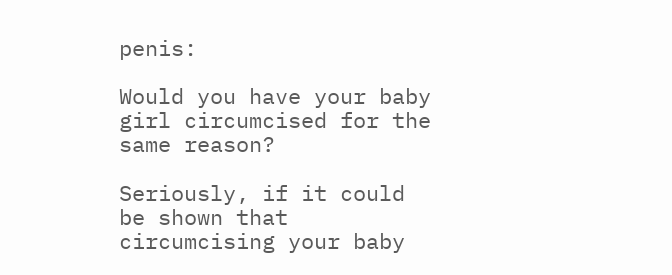penis:

Would you have your baby girl circumcised for the same reason?

Seriously, if it could be shown that circumcising your baby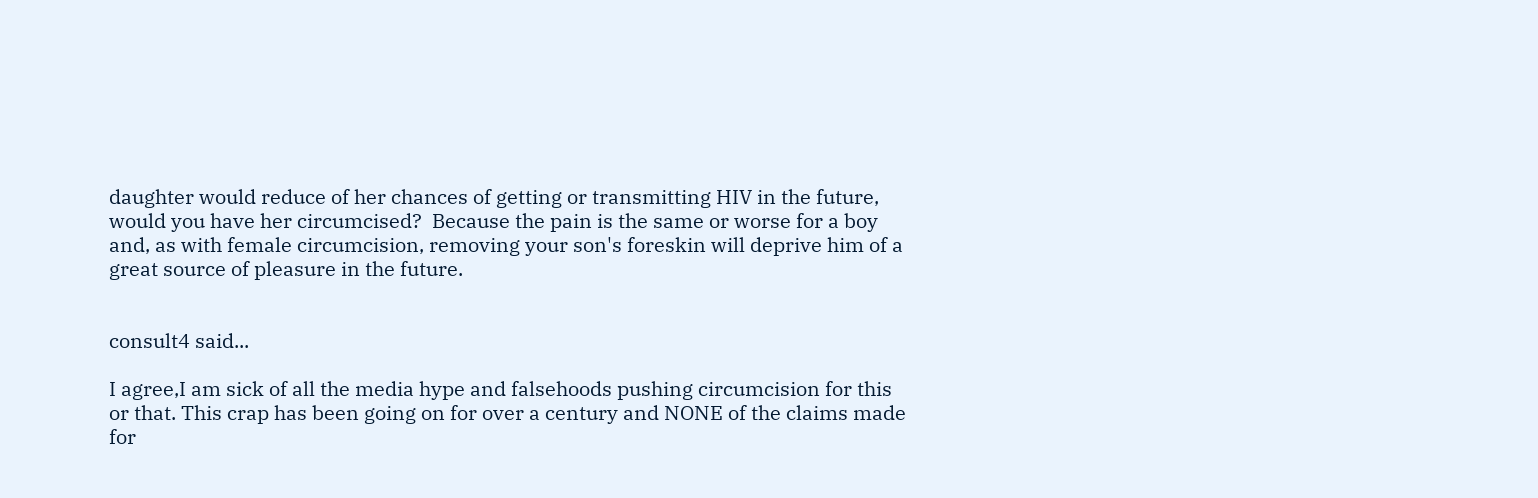daughter would reduce of her chances of getting or transmitting HIV in the future, would you have her circumcised?  Because the pain is the same or worse for a boy and, as with female circumcision, removing your son's foreskin will deprive him of a great source of pleasure in the future.


consult4 said...

I agree,I am sick of all the media hype and falsehoods pushing circumcision for this or that. This crap has been going on for over a century and NONE of the claims made for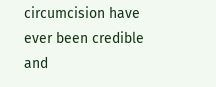circumcision have ever been credible and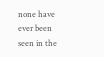none have ever been seen in the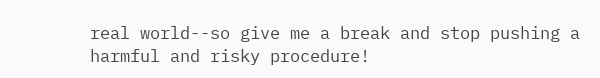real world--so give me a break and stop pushing a harmful and risky procedure!